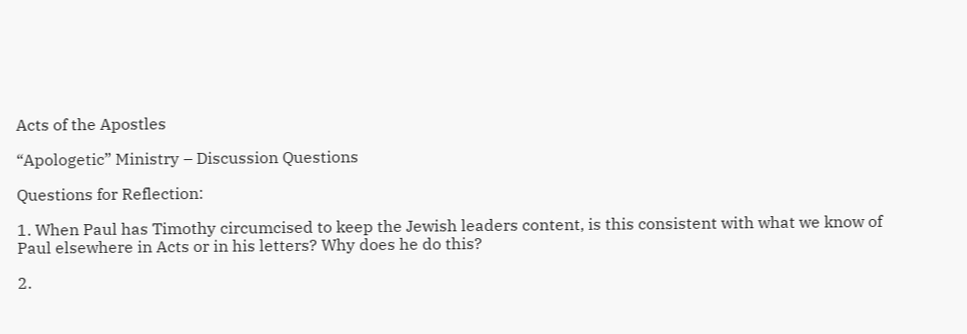Acts of the Apostles

“Apologetic” Ministry – Discussion Questions

Questions for Reflection:

1. When Paul has Timothy circumcised to keep the Jewish leaders content, is this consistent with what we know of Paul elsewhere in Acts or in his letters? Why does he do this?

2.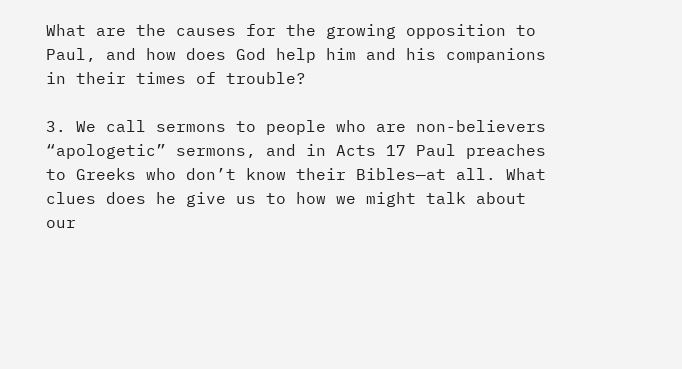What are the causes for the growing opposition to Paul, and how does God help him and his companions in their times of trouble?

3. We call sermons to people who are non-believers “apologetic” sermons, and in Acts 17 Paul preaches to Greeks who don’t know their Bibles—at all. What clues does he give us to how we might talk about our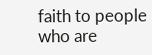faith to people who are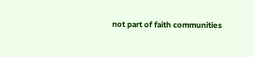not part of faith communities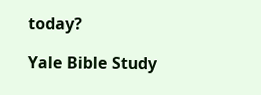today?

Yale Bible Study